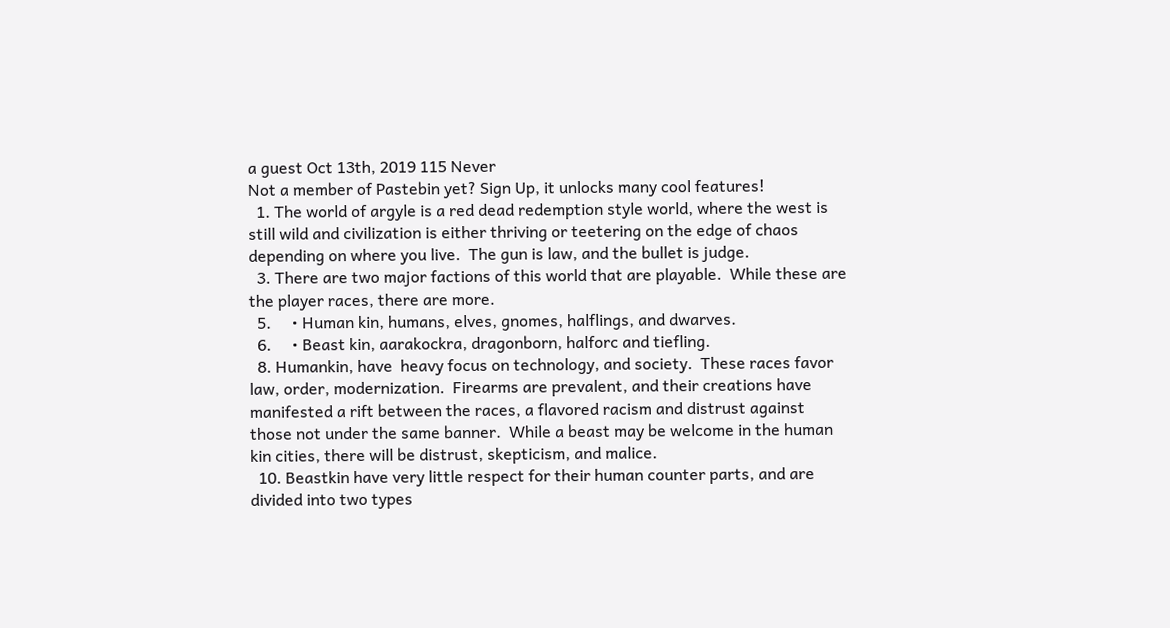a guest Oct 13th, 2019 115 Never
Not a member of Pastebin yet? Sign Up, it unlocks many cool features!
  1. The world of argyle is a red dead redemption style world, where the west is still wild and civilization is either thriving or teetering on the edge of chaos depending on where you live.  The gun is law, and the bullet is judge.
  3. There are two major factions of this world that are playable.  While these are the player races, there are more.
  5.     • Human kin, humans, elves, gnomes, halflings, and dwarves.
  6.     • Beast kin, aarakockra, dragonborn, halforc and tiefling.
  8. Humankin, have  heavy focus on technology, and society.  These races favor law, order, modernization.  Firearms are prevalent, and their creations have manifested a rift between the races, a flavored racism and distrust against those not under the same banner.  While a beast may be welcome in the human kin cities, there will be distrust, skepticism, and malice.
  10. Beastkin have very little respect for their human counter parts, and are divided into two types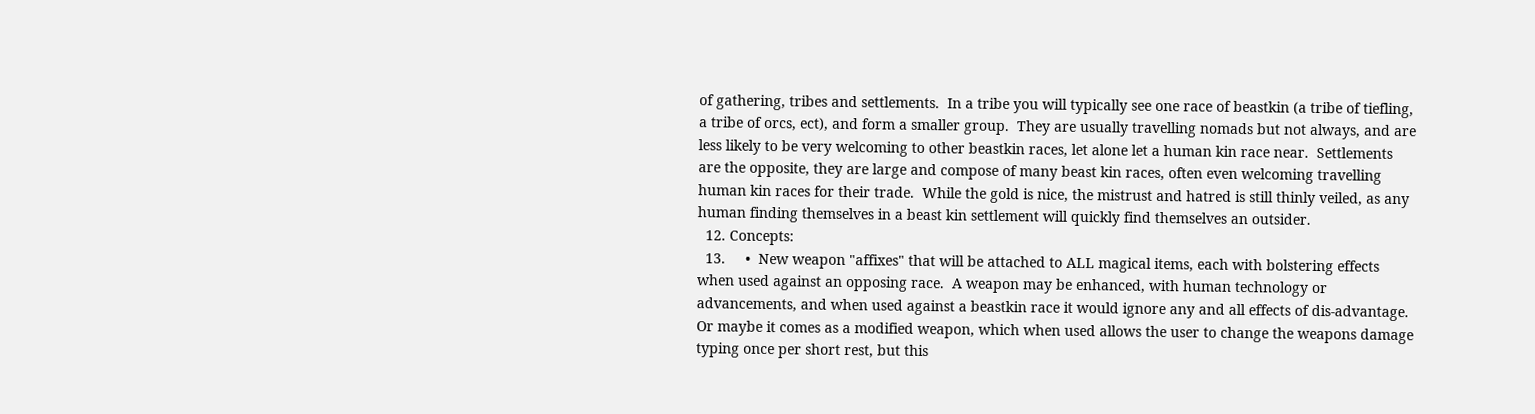of gathering, tribes and settlements.  In a tribe you will typically see one race of beastkin (a tribe of tiefling, a tribe of orcs, ect), and form a smaller group.  They are usually travelling nomads but not always, and are less likely to be very welcoming to other beastkin races, let alone let a human kin race near.  Settlements are the opposite, they are large and compose of many beast kin races, often even welcoming travelling human kin races for their trade.  While the gold is nice, the mistrust and hatred is still thinly veiled, as any human finding themselves in a beast kin settlement will quickly find themselves an outsider.
  12. Concepts:
  13.     •  New weapon "affixes" that will be attached to ALL magical items, each with bolstering effects when used against an opposing race.  A weapon may be enhanced, with human technology or advancements, and when used against a beastkin race it would ignore any and all effects of dis-advantage.  Or maybe it comes as a modified weapon, which when used allows the user to change the weapons damage typing once per short rest, but this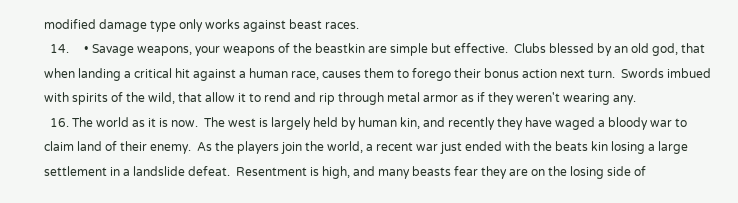modified damage type only works against beast races.
  14.     • Savage weapons, your weapons of the beastkin are simple but effective.  Clubs blessed by an old god, that when landing a critical hit against a human race, causes them to forego their bonus action next turn.  Swords imbued with spirits of the wild, that allow it to rend and rip through metal armor as if they weren't wearing any.
  16. The world as it is now.  The west is largely held by human kin, and recently they have waged a bloody war to claim land of their enemy.  As the players join the world, a recent war just ended with the beats kin losing a large settlement in a landslide defeat.  Resentment is high, and many beasts fear they are on the losing side of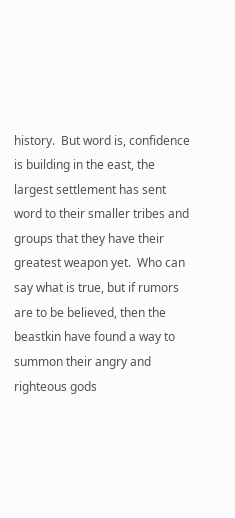history.  But word is, confidence is building in the east, the largest settlement has sent word to their smaller tribes and groups that they have their greatest weapon yet.  Who can say what is true, but if rumors are to be believed, then the beastkin have found a way to summon their angry and righteous gods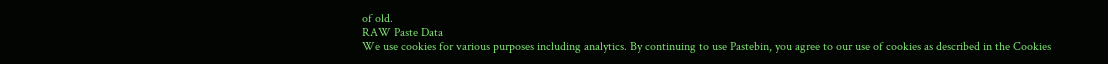of old.
RAW Paste Data
We use cookies for various purposes including analytics. By continuing to use Pastebin, you agree to our use of cookies as described in the Cookies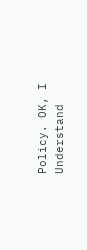Policy. OK, I Understand